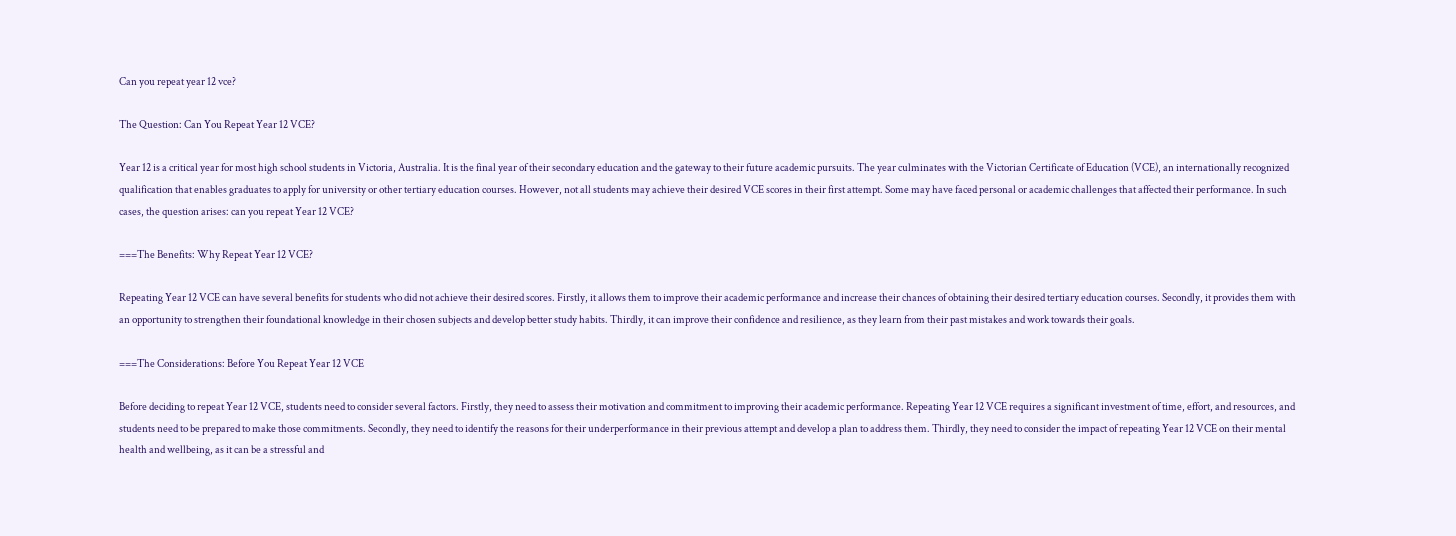Can you repeat year 12 vce?

The Question: Can You Repeat Year 12 VCE?

Year 12 is a critical year for most high school students in Victoria, Australia. It is the final year of their secondary education and the gateway to their future academic pursuits. The year culminates with the Victorian Certificate of Education (VCE), an internationally recognized qualification that enables graduates to apply for university or other tertiary education courses. However, not all students may achieve their desired VCE scores in their first attempt. Some may have faced personal or academic challenges that affected their performance. In such cases, the question arises: can you repeat Year 12 VCE?

===The Benefits: Why Repeat Year 12 VCE?

Repeating Year 12 VCE can have several benefits for students who did not achieve their desired scores. Firstly, it allows them to improve their academic performance and increase their chances of obtaining their desired tertiary education courses. Secondly, it provides them with an opportunity to strengthen their foundational knowledge in their chosen subjects and develop better study habits. Thirdly, it can improve their confidence and resilience, as they learn from their past mistakes and work towards their goals.

===The Considerations: Before You Repeat Year 12 VCE

Before deciding to repeat Year 12 VCE, students need to consider several factors. Firstly, they need to assess their motivation and commitment to improving their academic performance. Repeating Year 12 VCE requires a significant investment of time, effort, and resources, and students need to be prepared to make those commitments. Secondly, they need to identify the reasons for their underperformance in their previous attempt and develop a plan to address them. Thirdly, they need to consider the impact of repeating Year 12 VCE on their mental health and wellbeing, as it can be a stressful and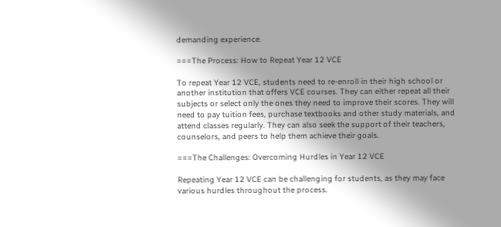demanding experience.

===The Process: How to Repeat Year 12 VCE

To repeat Year 12 VCE, students need to re-enroll in their high school or another institution that offers VCE courses. They can either repeat all their subjects or select only the ones they need to improve their scores. They will need to pay tuition fees, purchase textbooks and other study materials, and attend classes regularly. They can also seek the support of their teachers, counselors, and peers to help them achieve their goals.

===The Challenges: Overcoming Hurdles in Year 12 VCE

Repeating Year 12 VCE can be challenging for students, as they may face various hurdles throughout the process.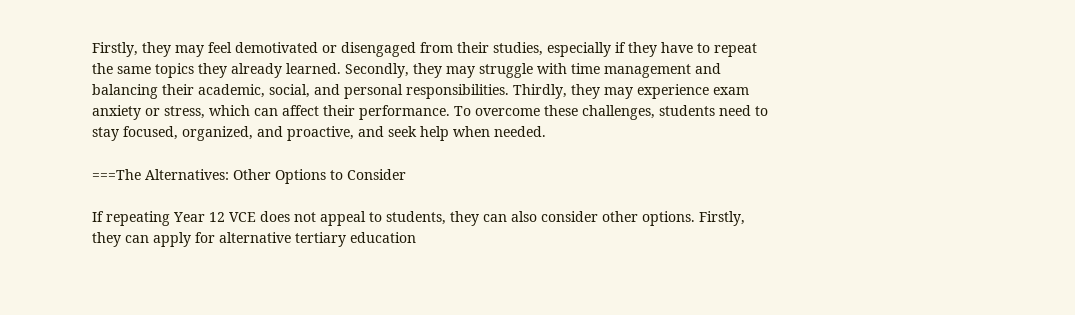Firstly, they may feel demotivated or disengaged from their studies, especially if they have to repeat the same topics they already learned. Secondly, they may struggle with time management and balancing their academic, social, and personal responsibilities. Thirdly, they may experience exam anxiety or stress, which can affect their performance. To overcome these challenges, students need to stay focused, organized, and proactive, and seek help when needed.

===The Alternatives: Other Options to Consider

If repeating Year 12 VCE does not appeal to students, they can also consider other options. Firstly, they can apply for alternative tertiary education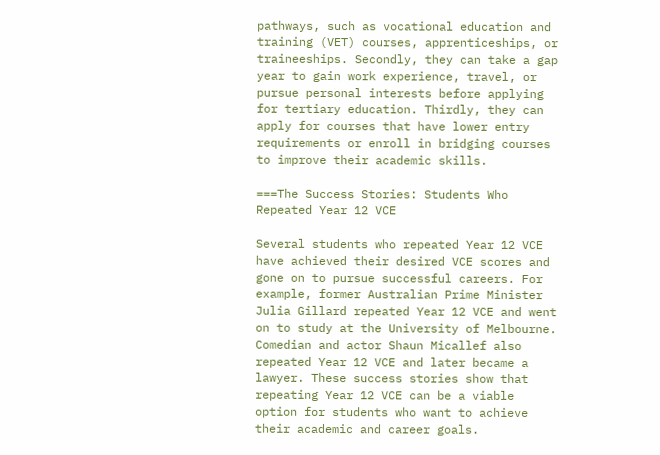pathways, such as vocational education and training (VET) courses, apprenticeships, or traineeships. Secondly, they can take a gap year to gain work experience, travel, or pursue personal interests before applying for tertiary education. Thirdly, they can apply for courses that have lower entry requirements or enroll in bridging courses to improve their academic skills.

===The Success Stories: Students Who Repeated Year 12 VCE

Several students who repeated Year 12 VCE have achieved their desired VCE scores and gone on to pursue successful careers. For example, former Australian Prime Minister Julia Gillard repeated Year 12 VCE and went on to study at the University of Melbourne. Comedian and actor Shaun Micallef also repeated Year 12 VCE and later became a lawyer. These success stories show that repeating Year 12 VCE can be a viable option for students who want to achieve their academic and career goals.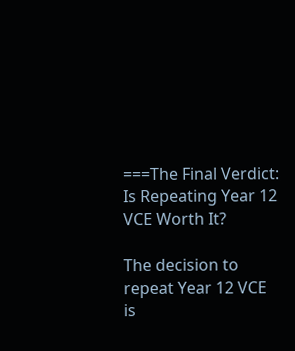===The Final Verdict: Is Repeating Year 12 VCE Worth It?

The decision to repeat Year 12 VCE is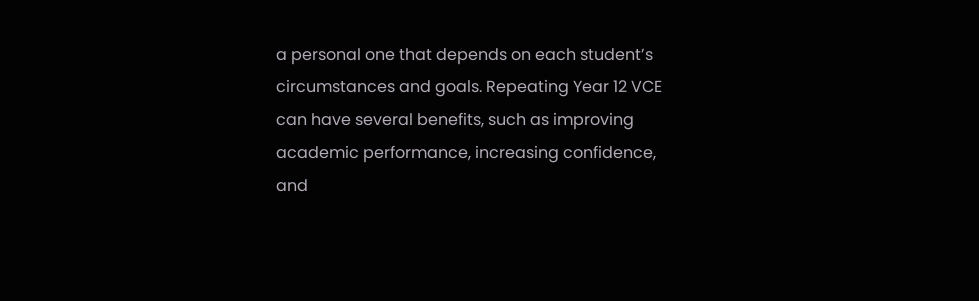a personal one that depends on each student’s circumstances and goals. Repeating Year 12 VCE can have several benefits, such as improving academic performance, increasing confidence, and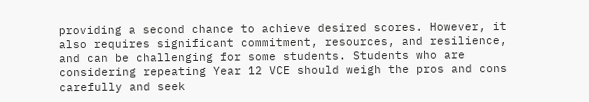providing a second chance to achieve desired scores. However, it also requires significant commitment, resources, and resilience, and can be challenging for some students. Students who are considering repeating Year 12 VCE should weigh the pros and cons carefully and seek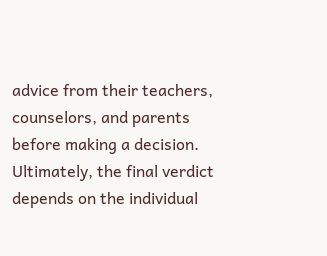advice from their teachers, counselors, and parents before making a decision. Ultimately, the final verdict depends on the individual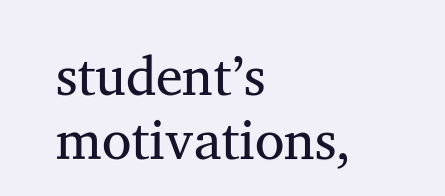student’s motivations,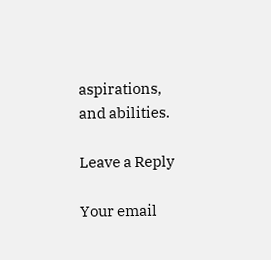aspirations, and abilities.

Leave a Reply

Your email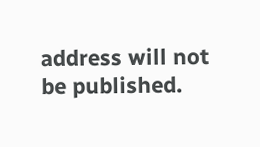address will not be published.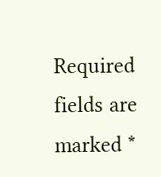Required fields are marked *